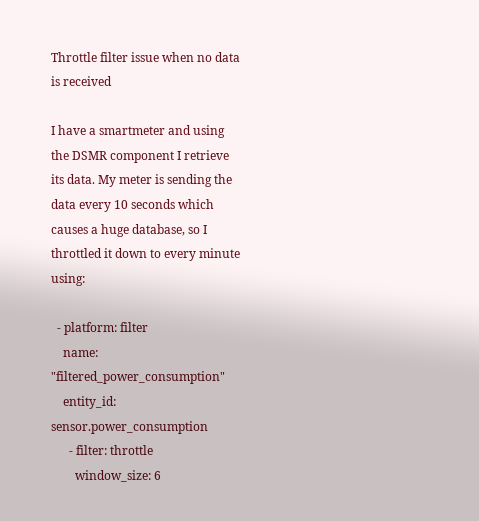Throttle filter issue when no data is received

I have a smartmeter and using the DSMR component I retrieve its data. My meter is sending the data every 10 seconds which causes a huge database, so I throttled it down to every minute using:

  - platform: filter
    name: "filtered_power_consumption"
    entity_id: sensor.power_consumption
      - filter: throttle
        window_size: 6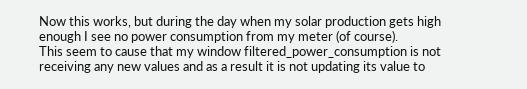Now this works, but during the day when my solar production gets high enough I see no power consumption from my meter (of course).
This seem to cause that my window filtered_power_consumption is not receiving any new values and as a result it is not updating its value to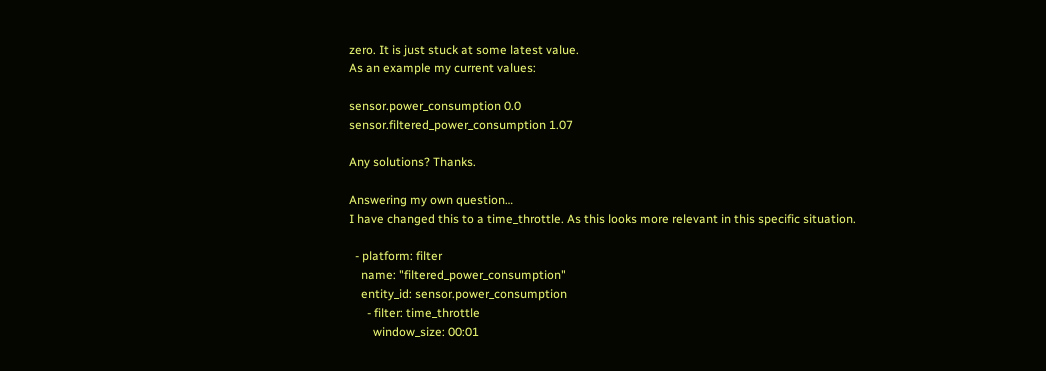zero. It is just stuck at some latest value.
As an example my current values:

sensor.power_consumption 0.0
sensor.filtered_power_consumption 1.07

Any solutions? Thanks.

Answering my own question…
I have changed this to a time_throttle. As this looks more relevant in this specific situation.

  - platform: filter
    name: "filtered_power_consumption"
    entity_id: sensor.power_consumption
      - filter: time_throttle
        window_size: 00:01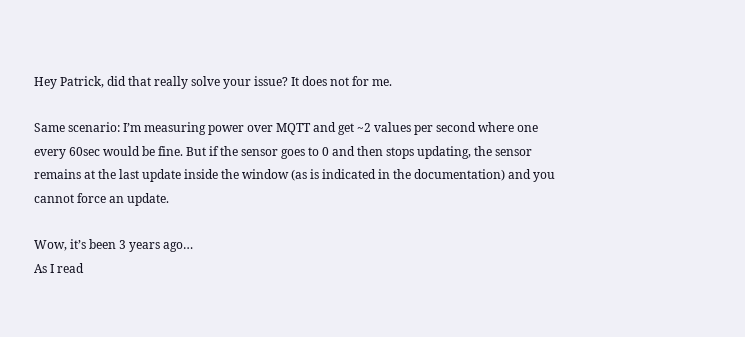Hey Patrick, did that really solve your issue? It does not for me.

Same scenario: I’m measuring power over MQTT and get ~2 values per second where one every 60sec would be fine. But if the sensor goes to 0 and then stops updating, the sensor remains at the last update inside the window (as is indicated in the documentation) and you cannot force an update.

Wow, it’s been 3 years ago…
As I read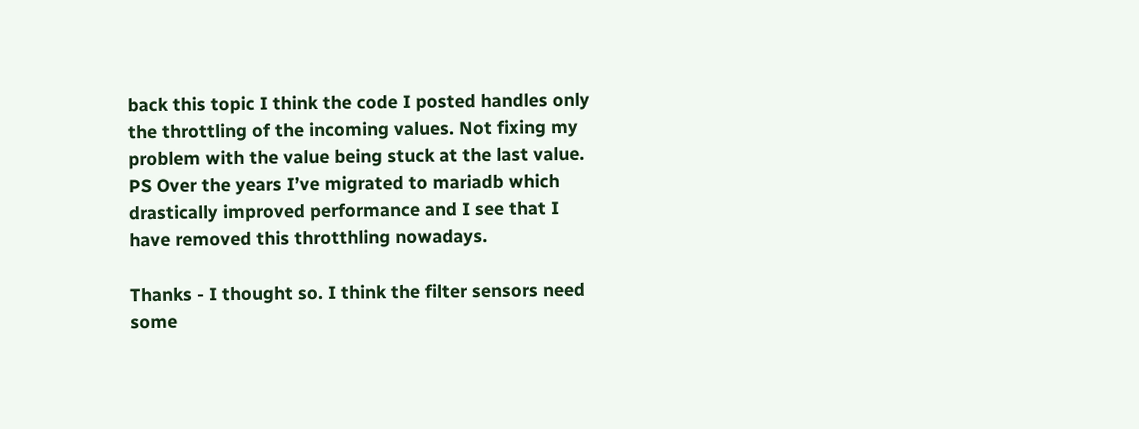back this topic I think the code I posted handles only the throttling of the incoming values. Not fixing my problem with the value being stuck at the last value.
PS Over the years I’ve migrated to mariadb which drastically improved performance and I see that I have removed this throtthling nowadays.

Thanks - I thought so. I think the filter sensors need some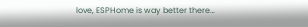love, ESPHome is way better there…